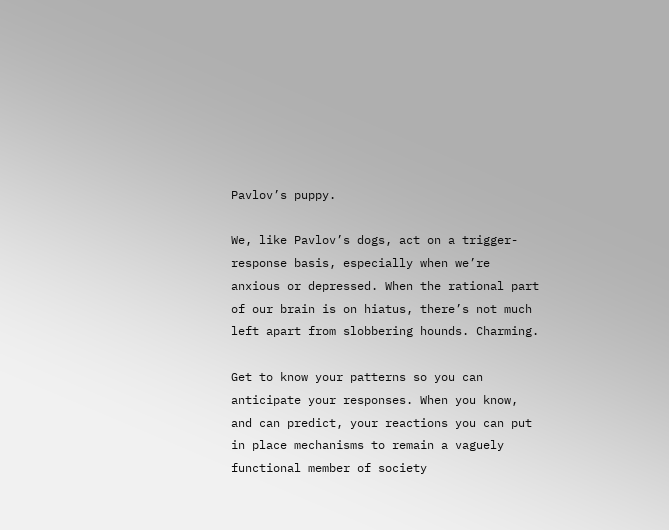Pavlov’s puppy.

We, like Pavlov’s dogs, act on a trigger-response basis, especially when we’re anxious or depressed. When the rational part of our brain is on hiatus, there’s not much left apart from slobbering hounds. Charming.

Get to know your patterns so you can anticipate your responses. When you know, and can predict, your reactions you can put in place mechanisms to remain a vaguely functional member of society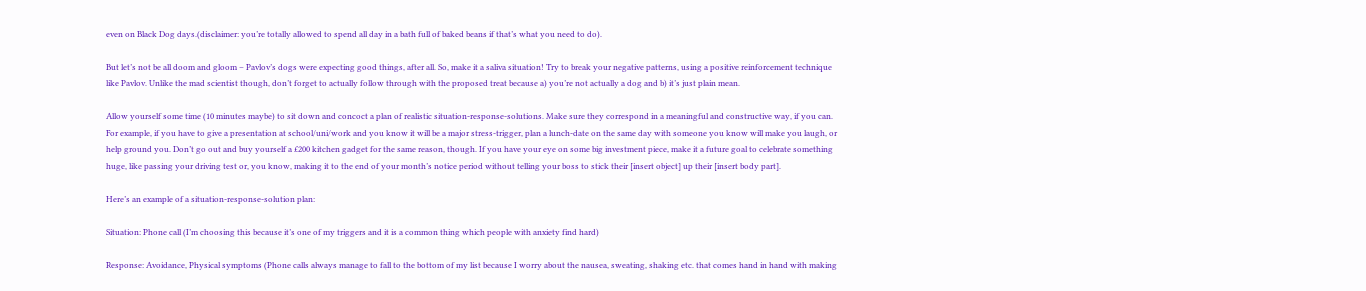even on Black Dog days.(disclaimer: you’re totally allowed to spend all day in a bath full of baked beans if that’s what you need to do).

But let’s not be all doom and gloom – Pavlov’s dogs were expecting good things, after all. So, make it a saliva situation! Try to break your negative patterns, using a positive reinforcement technique like Pavlov. Unlike the mad scientist though, don’t forget to actually follow through with the proposed treat because a) you’re not actually a dog and b) it’s just plain mean.

Allow yourself some time (10 minutes maybe) to sit down and concoct a plan of realistic situation-response-solutions. Make sure they correspond in a meaningful and constructive way, if you can. For example, if you have to give a presentation at school/uni/work and you know it will be a major stress-trigger, plan a lunch-date on the same day with someone you know will make you laugh, or help ground you. Don’t go out and buy yourself a £200 kitchen gadget for the same reason, though. If you have your eye on some big investment piece, make it a future goal to celebrate something huge, like passing your driving test or, you know, making it to the end of your month’s notice period without telling your boss to stick their [insert object] up their [insert body part].

Here’s an example of a situation-response-solution plan:

Situation: Phone call (I’m choosing this because it’s one of my triggers and it is a common thing which people with anxiety find hard)

Response: Avoidance, Physical symptoms (Phone calls always manage to fall to the bottom of my list because I worry about the nausea, sweating, shaking etc. that comes hand in hand with making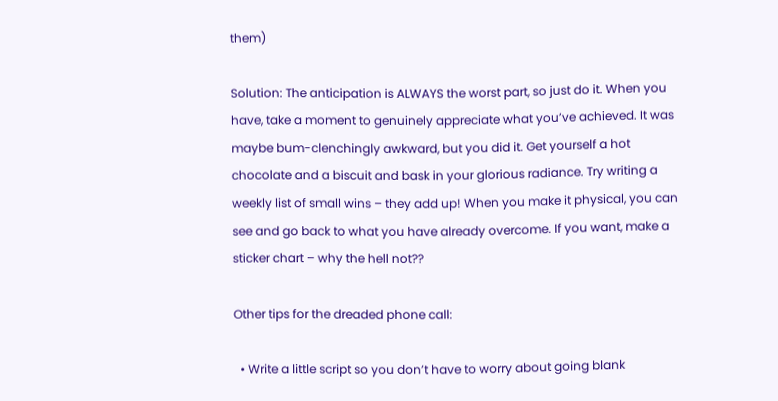them)

Solution: The anticipation is ALWAYS the worst part, so just do it. When you have, take a moment to genuinely appreciate what you’ve achieved. It was maybe bum-clenchingly awkward, but you did it. Get yourself a hot chocolate and a biscuit and bask in your glorious radiance. Try writing a weekly list of small wins – they add up! When you make it physical, you can see and go back to what you have already overcome. If you want, make a sticker chart – why the hell not??

Other tips for the dreaded phone call:

  • Write a little script so you don’t have to worry about going blank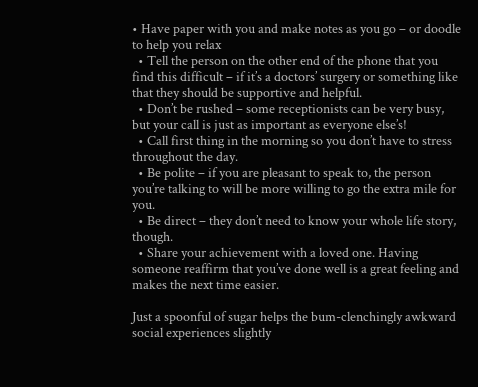• Have paper with you and make notes as you go – or doodle to help you relax
  • Tell the person on the other end of the phone that you find this difficult – if it’s a doctors’ surgery or something like that they should be supportive and helpful.
  • Don’t be rushed – some receptionists can be very busy, but your call is just as important as everyone else’s!
  • Call first thing in the morning so you don’t have to stress throughout the day.
  • Be polite – if you are pleasant to speak to, the person you’re talking to will be more willing to go the extra mile for you.
  • Be direct – they don’t need to know your whole life story, though.
  • Share your achievement with a loved one. Having someone reaffirm that you’ve done well is a great feeling and makes the next time easier.

Just a spoonful of sugar helps the bum-clenchingly awkward social experiences slightly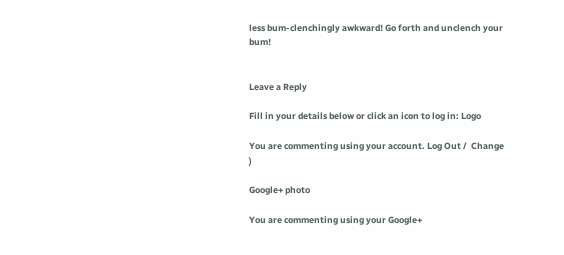less bum-clenchingly awkward! Go forth and unclench your bum!


Leave a Reply

Fill in your details below or click an icon to log in: Logo

You are commenting using your account. Log Out /  Change )

Google+ photo

You are commenting using your Google+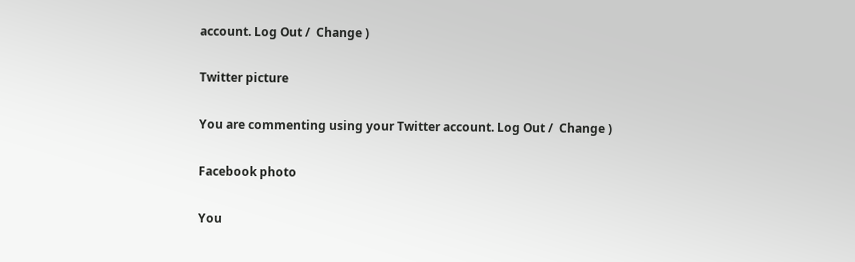account. Log Out /  Change )

Twitter picture

You are commenting using your Twitter account. Log Out /  Change )

Facebook photo

You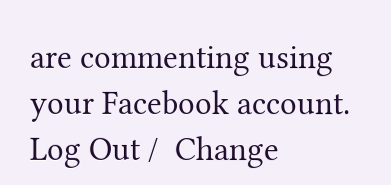are commenting using your Facebook account. Log Out /  Change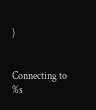)


Connecting to %s